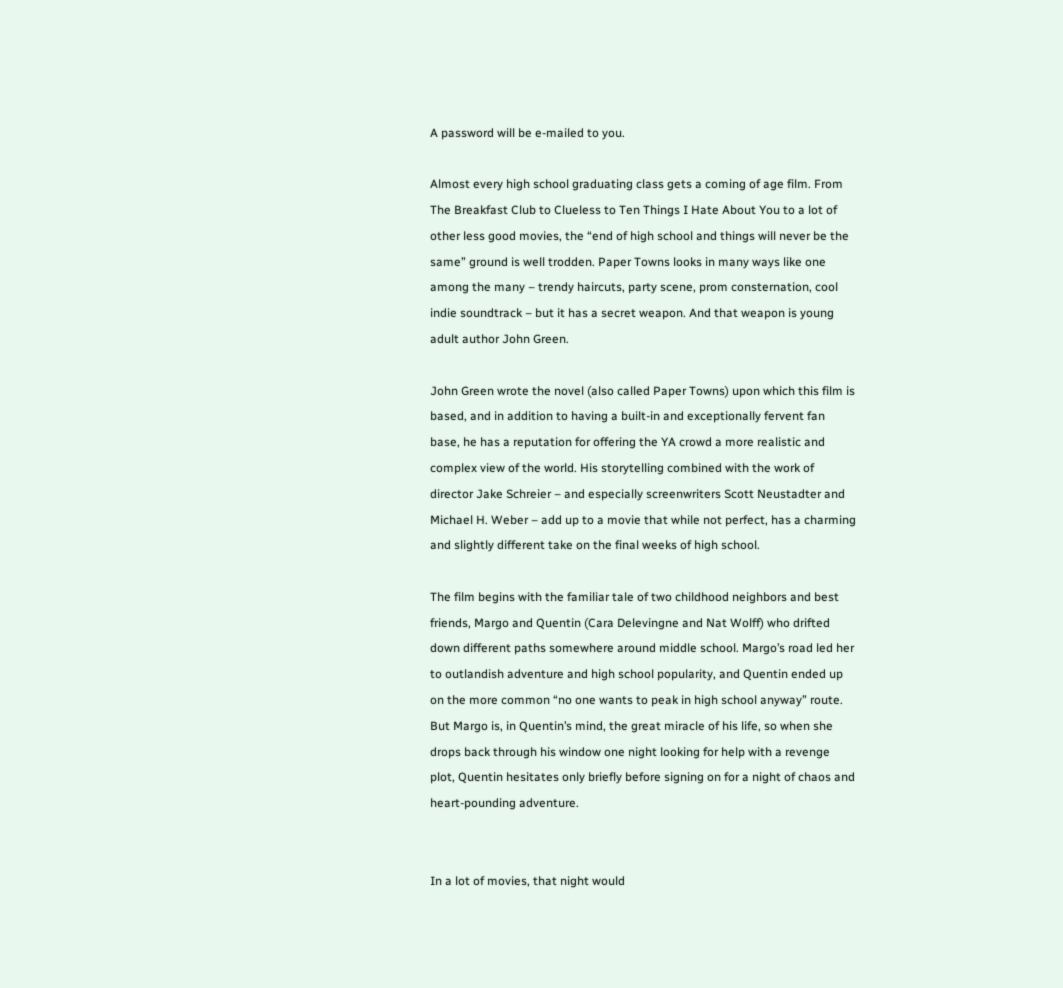A password will be e-mailed to you.

Almost every high school graduating class gets a coming of age film. From The Breakfast Club to Clueless to Ten Things I Hate About You to a lot of other less good movies, the “end of high school and things will never be the same” ground is well trodden. Paper Towns looks in many ways like one among the many – trendy haircuts, party scene, prom consternation, cool indie soundtrack – but it has a secret weapon. And that weapon is young adult author John Green.

John Green wrote the novel (also called Paper Towns) upon which this film is based, and in addition to having a built-in and exceptionally fervent fan base, he has a reputation for offering the YA crowd a more realistic and complex view of the world. His storytelling combined with the work of director Jake Schreier – and especially screenwriters Scott Neustadter and Michael H. Weber – add up to a movie that while not perfect, has a charming and slightly different take on the final weeks of high school.

The film begins with the familiar tale of two childhood neighbors and best friends, Margo and Quentin (Cara Delevingne and Nat Wolff) who drifted down different paths somewhere around middle school. Margo’s road led her to outlandish adventure and high school popularity, and Quentin ended up on the more common “no one wants to peak in high school anyway” route. But Margo is, in Quentin’s mind, the great miracle of his life, so when she drops back through his window one night looking for help with a revenge plot, Quentin hesitates only briefly before signing on for a night of chaos and heart-pounding adventure.


In a lot of movies, that night would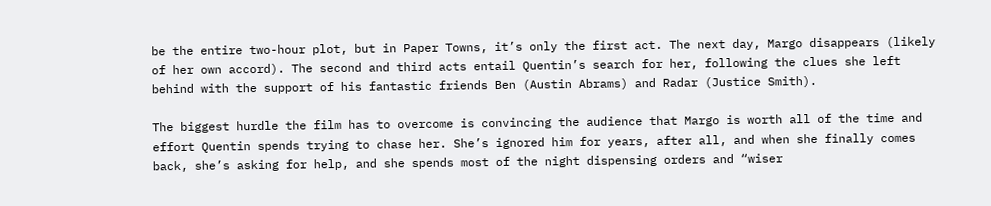be the entire two-hour plot, but in Paper Towns, it’s only the first act. The next day, Margo disappears (likely of her own accord). The second and third acts entail Quentin’s search for her, following the clues she left behind with the support of his fantastic friends Ben (Austin Abrams) and Radar (Justice Smith).

The biggest hurdle the film has to overcome is convincing the audience that Margo is worth all of the time and effort Quentin spends trying to chase her. She’s ignored him for years, after all, and when she finally comes back, she’s asking for help, and she spends most of the night dispensing orders and “wiser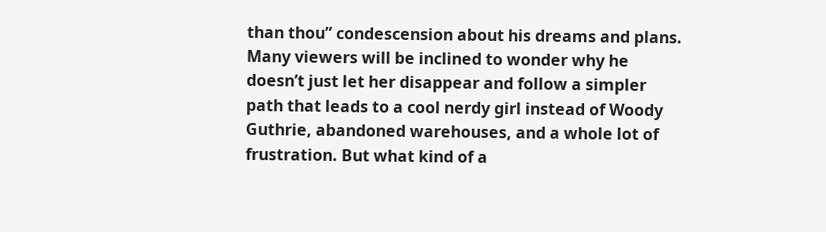than thou” condescension about his dreams and plans. Many viewers will be inclined to wonder why he doesn’t just let her disappear and follow a simpler path that leads to a cool nerdy girl instead of Woody Guthrie, abandoned warehouses, and a whole lot of frustration. But what kind of a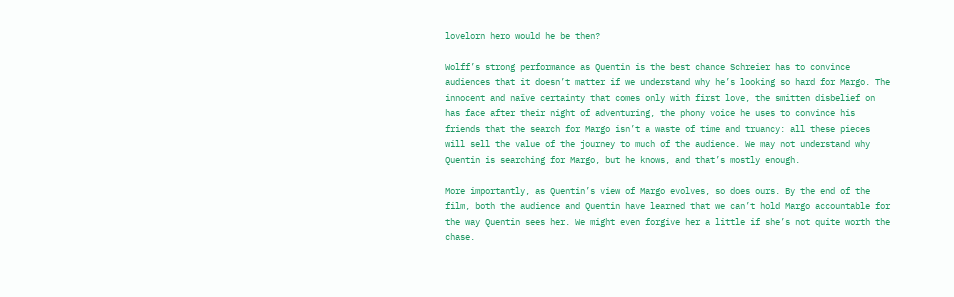lovelorn hero would he be then?

Wolff’s strong performance as Quentin is the best chance Schreier has to convince audiences that it doesn’t matter if we understand why he’s looking so hard for Margo. The innocent and naïve certainty that comes only with first love, the smitten disbelief on has face after their night of adventuring, the phony voice he uses to convince his friends that the search for Margo isn’t a waste of time and truancy: all these pieces will sell the value of the journey to much of the audience. We may not understand why Quentin is searching for Margo, but he knows, and that’s mostly enough.

More importantly, as Quentin’s view of Margo evolves, so does ours. By the end of the film, both the audience and Quentin have learned that we can’t hold Margo accountable for the way Quentin sees her. We might even forgive her a little if she’s not quite worth the chase.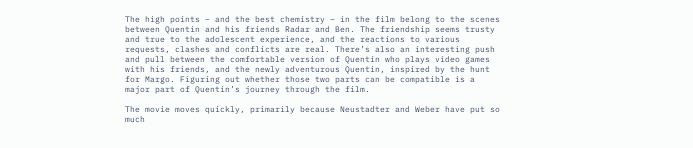The high points – and the best chemistry – in the film belong to the scenes between Quentin and his friends Radar and Ben. The friendship seems trusty and true to the adolescent experience, and the reactions to various requests, clashes and conflicts are real. There’s also an interesting push and pull between the comfortable version of Quentin who plays video games with his friends, and the newly adventurous Quentin, inspired by the hunt for Margo. Figuring out whether those two parts can be compatible is a major part of Quentin’s journey through the film.

The movie moves quickly, primarily because Neustadter and Weber have put so much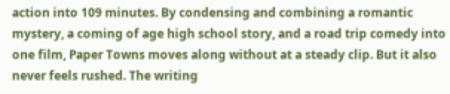action into 109 minutes. By condensing and combining a romantic mystery, a coming of age high school story, and a road trip comedy into one film, Paper Towns moves along without at a steady clip. But it also never feels rushed. The writing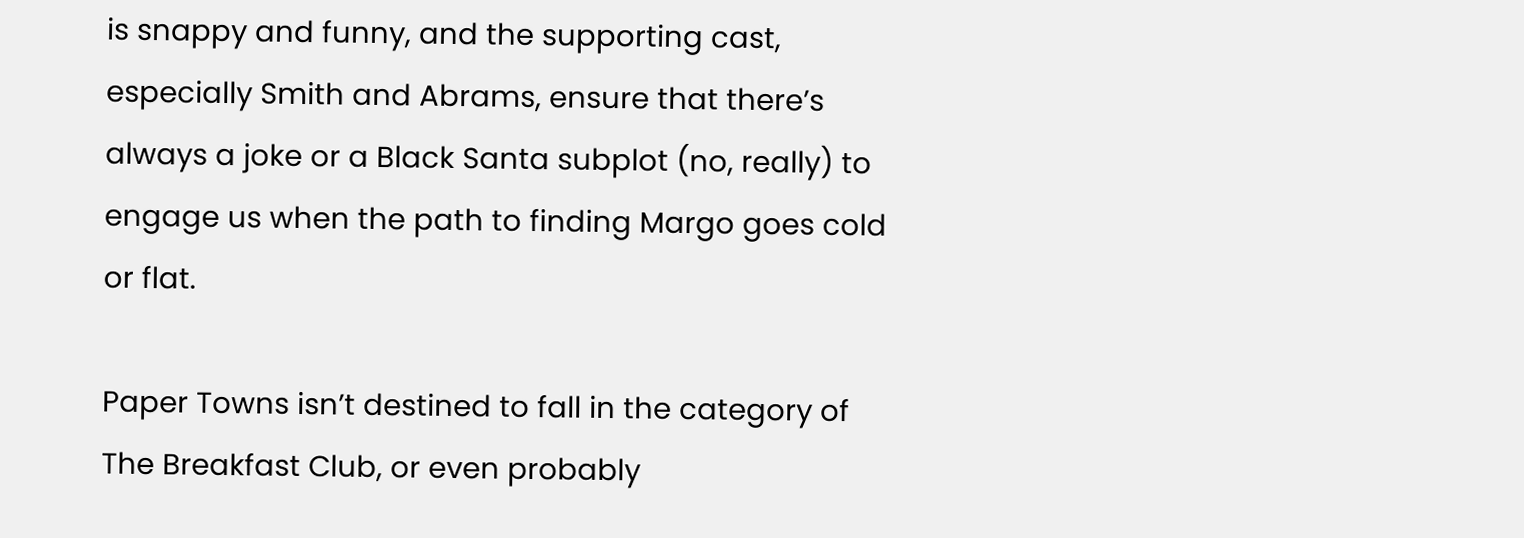is snappy and funny, and the supporting cast, especially Smith and Abrams, ensure that there’s always a joke or a Black Santa subplot (no, really) to engage us when the path to finding Margo goes cold or flat.

Paper Towns isn’t destined to fall in the category of The Breakfast Club, or even probably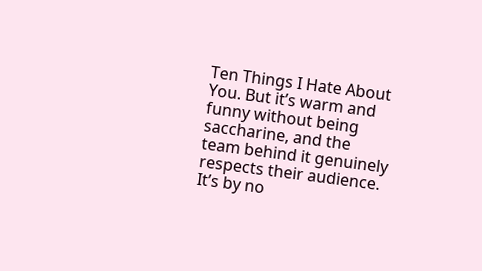Ten Things I Hate About You. But it’s warm and funny without being saccharine, and the team behind it genuinely respects their audience. It’s by no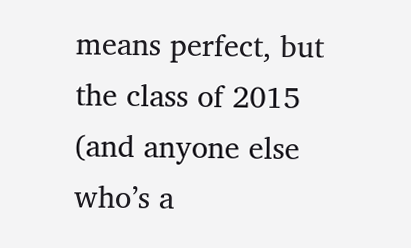means perfect, but the class of 2015 (and anyone else who’s a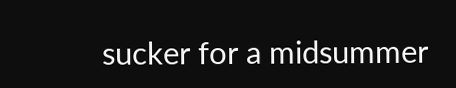sucker for a midsummer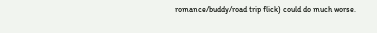romance/buddy/road trip flick) could do much worse.